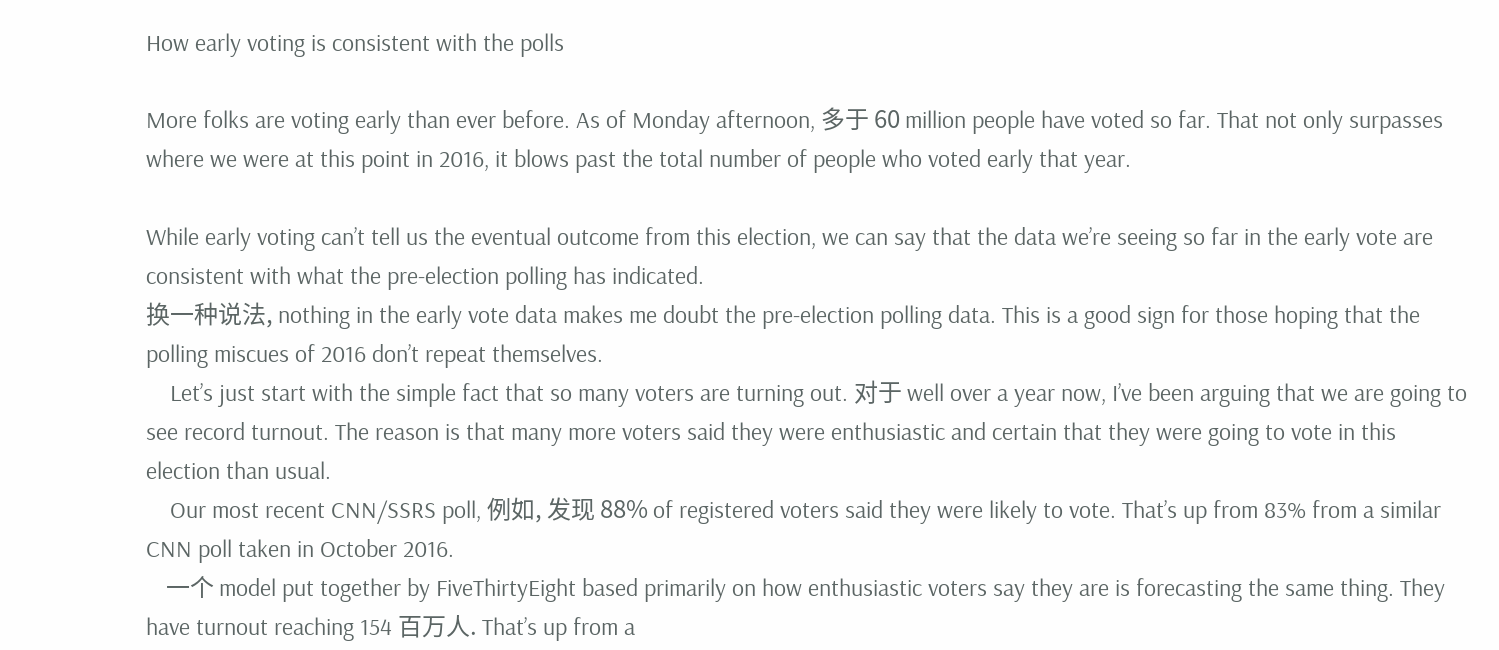How early voting is consistent with the polls

More folks are voting early than ever before. As of Monday afternoon, 多于 60 million people have voted so far. That not only surpasses where we were at this point in 2016, it blows past the total number of people who voted early that year.

While early voting can’t tell us the eventual outcome from this election, we can say that the data we’re seeing so far in the early vote are consistent with what the pre-election polling has indicated.
换一种说法, nothing in the early vote data makes me doubt the pre-election polling data. This is a good sign for those hoping that the polling miscues of 2016 don’t repeat themselves.
    Let’s just start with the simple fact that so many voters are turning out. 对于 well over a year now, I’ve been arguing that we are going to see record turnout. The reason is that many more voters said they were enthusiastic and certain that they were going to vote in this election than usual.
    Our most recent CNN/SSRS poll, 例如, 发现 88% of registered voters said they were likely to vote. That’s up from 83% from a similar CNN poll taken in October 2016.
    一个 model put together by FiveThirtyEight based primarily on how enthusiastic voters say they are is forecasting the same thing. They have turnout reaching 154 百万人. That’s up from a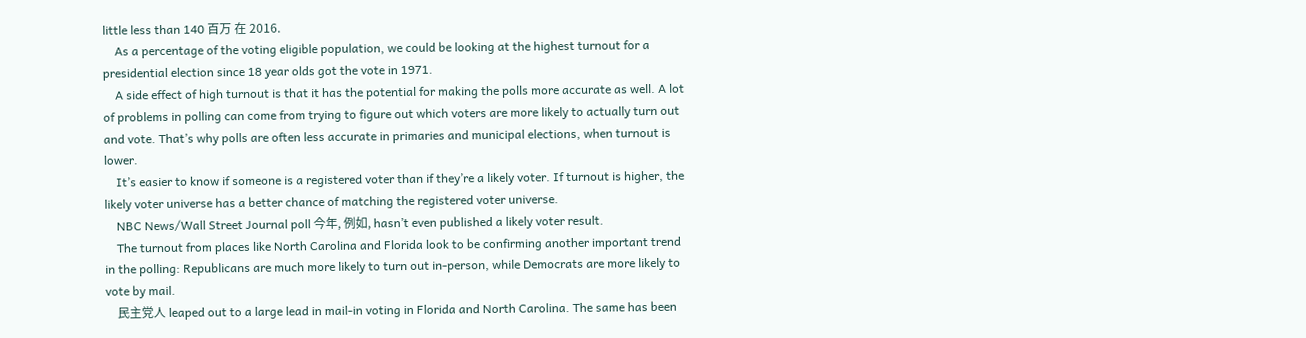little less than 140 百万 在 2016.
    As a percentage of the voting eligible population, we could be looking at the highest turnout for a presidential election since 18 year olds got the vote in 1971.
    A side effect of high turnout is that it has the potential for making the polls more accurate as well. A lot of problems in polling can come from trying to figure out which voters are more likely to actually turn out and vote. That’s why polls are often less accurate in primaries and municipal elections, when turnout is lower.
    It’s easier to know if someone is a registered voter than if they’re a likely voter. If turnout is higher, the likely voter universe has a better chance of matching the registered voter universe.
    NBC News/Wall Street Journal poll 今年, 例如, hasn’t even published a likely voter result.
    The turnout from places like North Carolina and Florida look to be confirming another important trend in the polling: Republicans are much more likely to turn out in-person, while Democrats are more likely to vote by mail.
    民主党人 leaped out to a large lead in mail-in voting in Florida and North Carolina. The same has been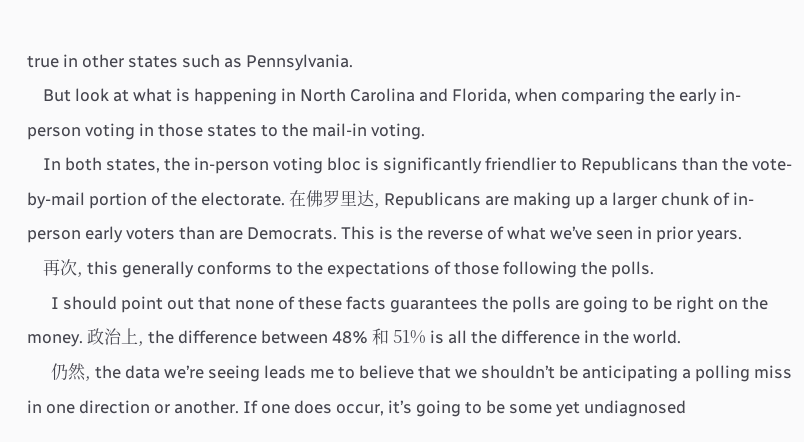true in other states such as Pennsylvania.
    But look at what is happening in North Carolina and Florida, when comparing the early in-person voting in those states to the mail-in voting.
    In both states, the in-person voting bloc is significantly friendlier to Republicans than the vote-by-mail portion of the electorate. 在佛罗里达, Republicans are making up a larger chunk of in-person early voters than are Democrats. This is the reverse of what we’ve seen in prior years.
    再次, this generally conforms to the expectations of those following the polls.
      I should point out that none of these facts guarantees the polls are going to be right on the money. 政治上, the difference between 48% 和 51% is all the difference in the world.
      仍然, the data we’re seeing leads me to believe that we shouldn’t be anticipating a polling miss in one direction or another. If one does occur, it’s going to be some yet undiagnosed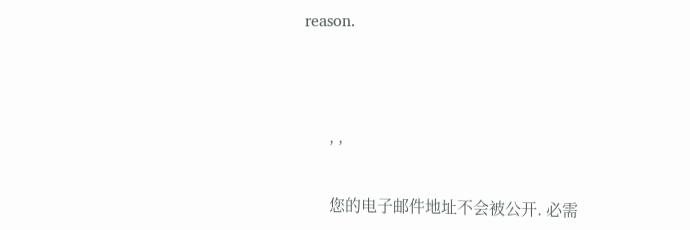reason.




      , ,


      您的电子邮件地址不会被公开. 必需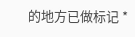的地方已做标记 *